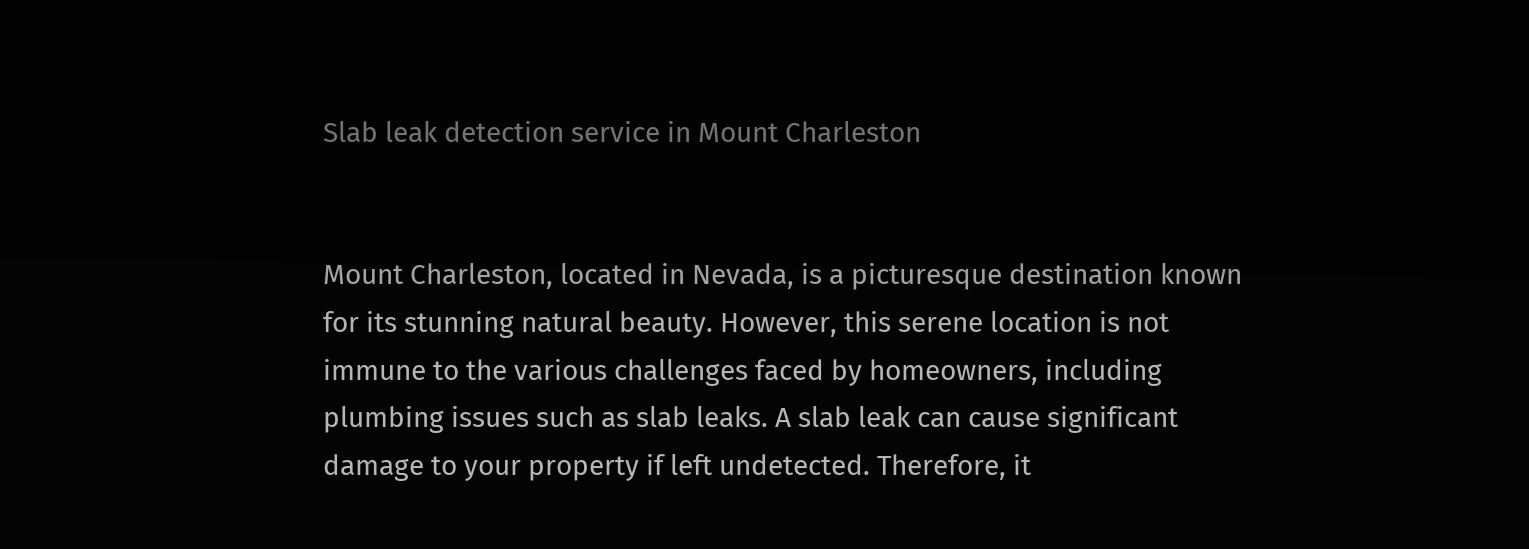Slab leak detection service in Mount Charleston


Mount Charleston, located in Nevada, is a picturesque destination known for its stunning natural beauty. However, this serene location is not immune to the various challenges faced by homeowners, including plumbing issues such as slab leaks. A slab leak can cause significant damage to your property if left undetected. Therefore, it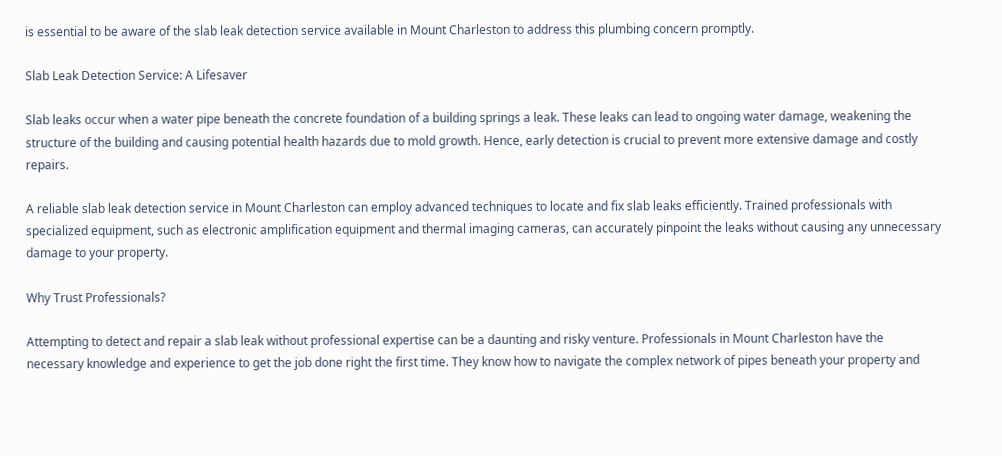is essential to be aware of the slab leak detection service available in Mount Charleston to address this plumbing concern promptly.

Slab Leak Detection Service: A Lifesaver

Slab leaks occur when a water pipe beneath the concrete foundation of a building springs a leak. These leaks can lead to ongoing water damage, weakening the structure of the building and causing potential health hazards due to mold growth. Hence, early detection is crucial to prevent more extensive damage and costly repairs.

A reliable slab leak detection service in Mount Charleston can employ advanced techniques to locate and fix slab leaks efficiently. Trained professionals with specialized equipment, such as electronic amplification equipment and thermal imaging cameras, can accurately pinpoint the leaks without causing any unnecessary damage to your property.

Why Trust Professionals?

Attempting to detect and repair a slab leak without professional expertise can be a daunting and risky venture. Professionals in Mount Charleston have the necessary knowledge and experience to get the job done right the first time. They know how to navigate the complex network of pipes beneath your property and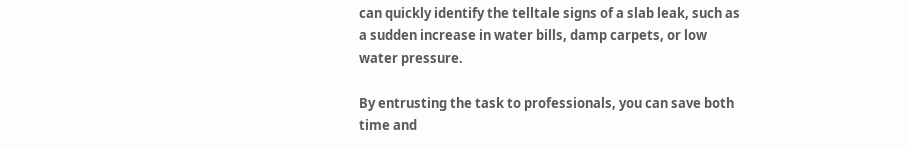can quickly identify the telltale signs of a slab leak, such as a sudden increase in water bills, damp carpets, or low water pressure.

By entrusting the task to professionals, you can save both time and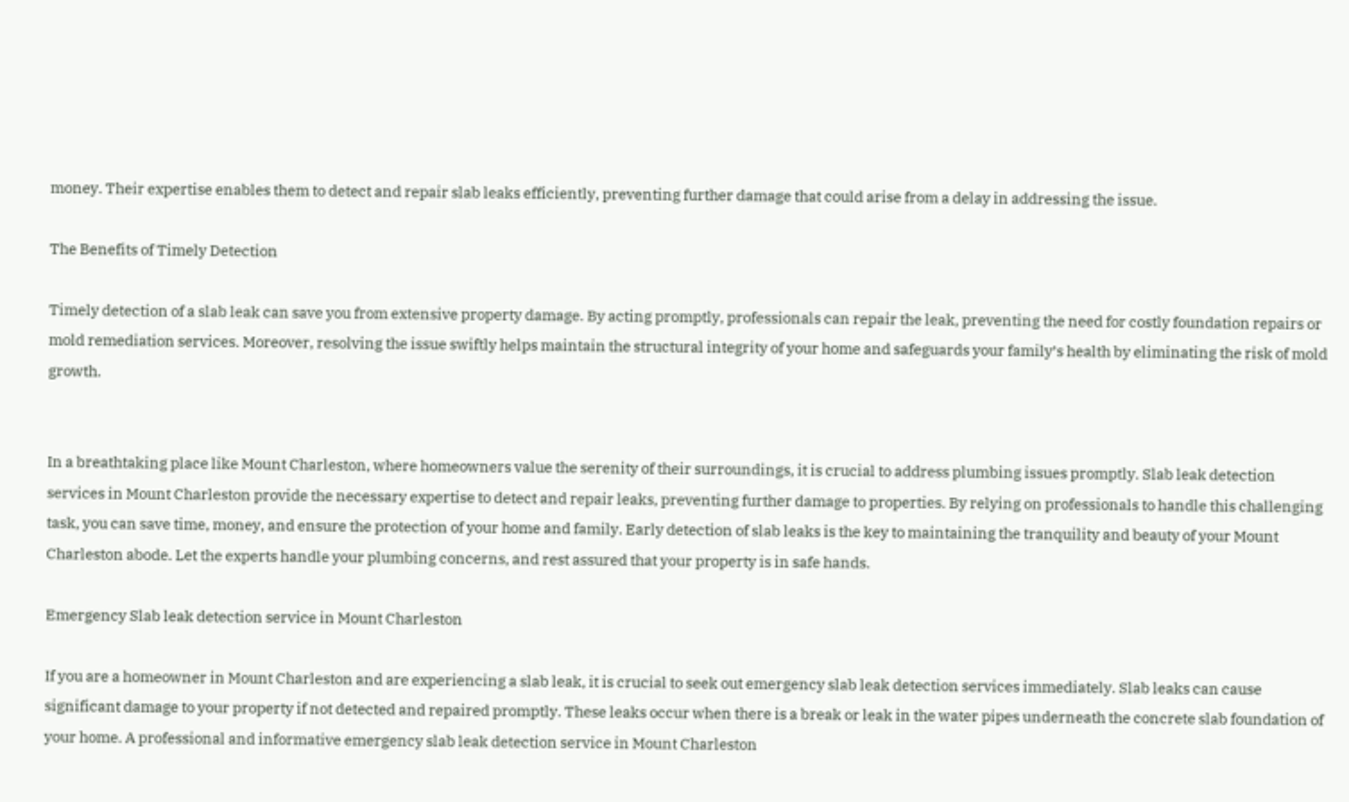money. Their expertise enables them to detect and repair slab leaks efficiently, preventing further damage that could arise from a delay in addressing the issue.

The Benefits of Timely Detection

Timely detection of a slab leak can save you from extensive property damage. By acting promptly, professionals can repair the leak, preventing the need for costly foundation repairs or mold remediation services. Moreover, resolving the issue swiftly helps maintain the structural integrity of your home and safeguards your family’s health by eliminating the risk of mold growth.


In a breathtaking place like Mount Charleston, where homeowners value the serenity of their surroundings, it is crucial to address plumbing issues promptly. Slab leak detection services in Mount Charleston provide the necessary expertise to detect and repair leaks, preventing further damage to properties. By relying on professionals to handle this challenging task, you can save time, money, and ensure the protection of your home and family. Early detection of slab leaks is the key to maintaining the tranquility and beauty of your Mount Charleston abode. Let the experts handle your plumbing concerns, and rest assured that your property is in safe hands.

Emergency Slab leak detection service in Mount Charleston

If you are a homeowner in Mount Charleston and are experiencing a slab leak, it is crucial to seek out emergency slab leak detection services immediately. Slab leaks can cause significant damage to your property if not detected and repaired promptly. These leaks occur when there is a break or leak in the water pipes underneath the concrete slab foundation of your home. A professional and informative emergency slab leak detection service in Mount Charleston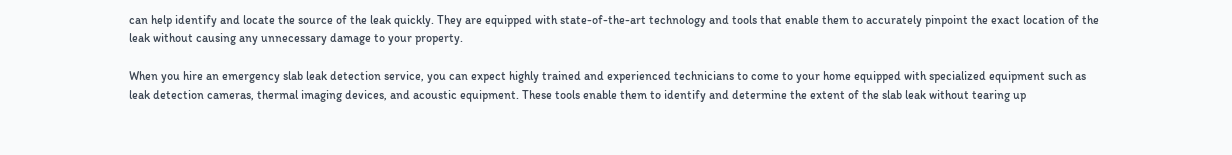can help identify and locate the source of the leak quickly. They are equipped with state-of-the-art technology and tools that enable them to accurately pinpoint the exact location of the leak without causing any unnecessary damage to your property.

When you hire an emergency slab leak detection service, you can expect highly trained and experienced technicians to come to your home equipped with specialized equipment such as leak detection cameras, thermal imaging devices, and acoustic equipment. These tools enable them to identify and determine the extent of the slab leak without tearing up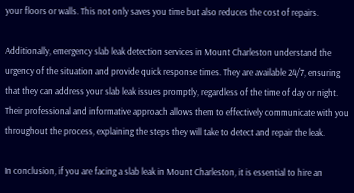your floors or walls. This not only saves you time but also reduces the cost of repairs.

Additionally, emergency slab leak detection services in Mount Charleston understand the urgency of the situation and provide quick response times. They are available 24/7, ensuring that they can address your slab leak issues promptly, regardless of the time of day or night. Their professional and informative approach allows them to effectively communicate with you throughout the process, explaining the steps they will take to detect and repair the leak.

In conclusion, if you are facing a slab leak in Mount Charleston, it is essential to hire an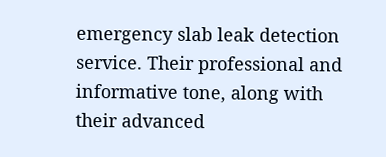emergency slab leak detection service. Their professional and informative tone, along with their advanced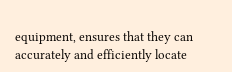equipment, ensures that they can accurately and efficiently locate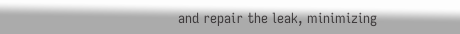and repair the leak, minimizing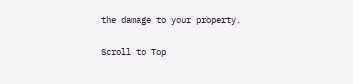the damage to your property.

Scroll to Top